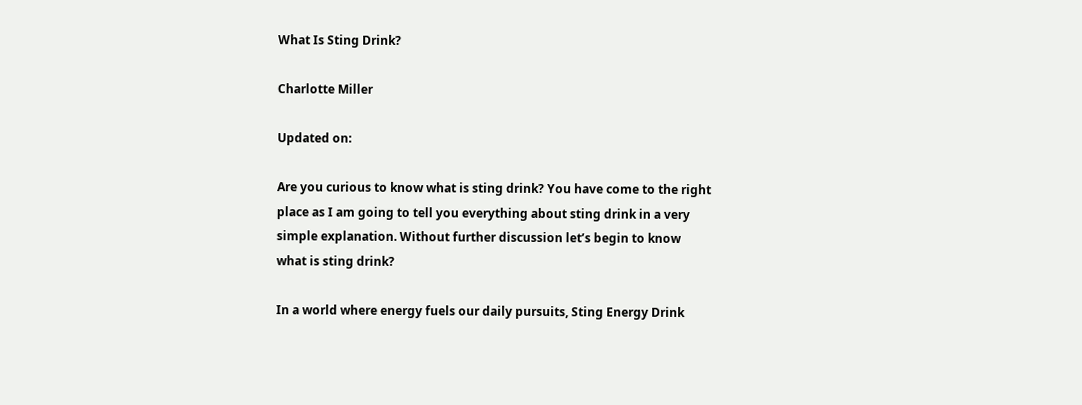What Is Sting Drink?

Charlotte Miller

Updated on:

Are you curious to know what is sting drink? You have come to the right place as I am going to tell you everything about sting drink in a very simple explanation. Without further discussion let’s begin to know what is sting drink?

In a world where energy fuels our daily pursuits, Sting Energy Drink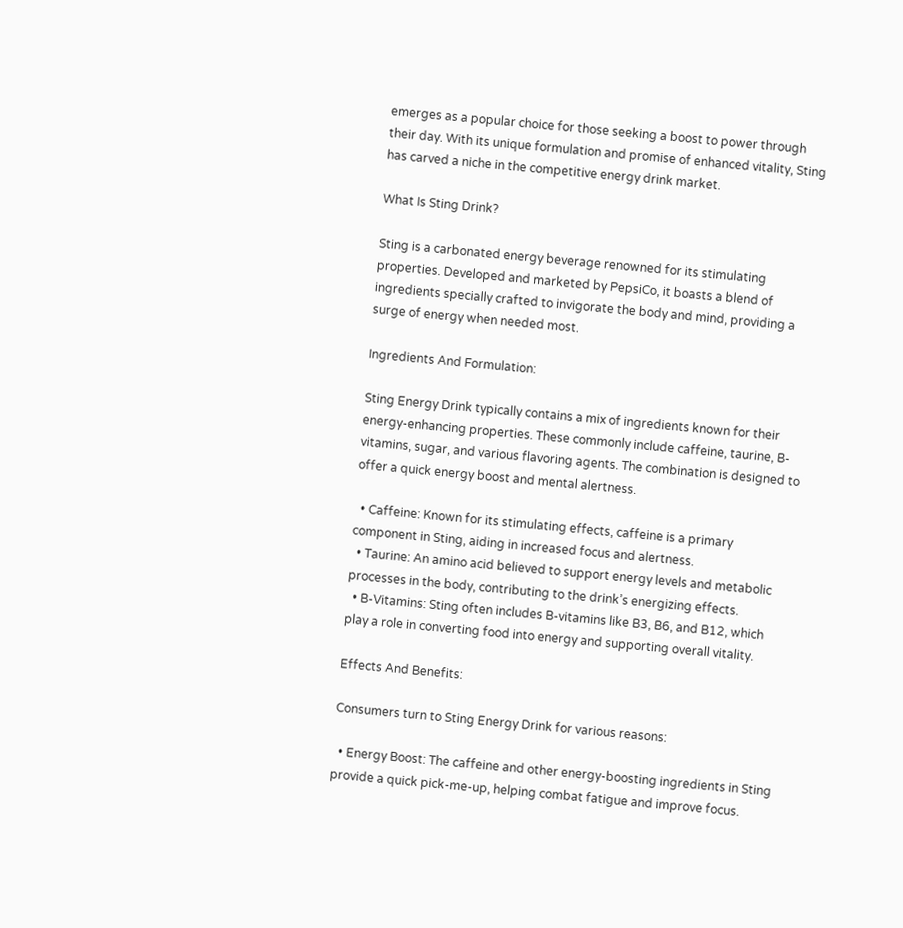emerges as a popular choice for those seeking a boost to power through their day. With its unique formulation and promise of enhanced vitality, Sting has carved a niche in the competitive energy drink market.

What Is Sting Drink?

Sting is a carbonated energy beverage renowned for its stimulating properties. Developed and marketed by PepsiCo, it boasts a blend of ingredients specially crafted to invigorate the body and mind, providing a surge of energy when needed most.

Ingredients And Formulation:

Sting Energy Drink typically contains a mix of ingredients known for their energy-enhancing properties. These commonly include caffeine, taurine, B-vitamins, sugar, and various flavoring agents. The combination is designed to offer a quick energy boost and mental alertness.

  • Caffeine: Known for its stimulating effects, caffeine is a primary component in Sting, aiding in increased focus and alertness.
  • Taurine: An amino acid believed to support energy levels and metabolic processes in the body, contributing to the drink’s energizing effects.
  • B-Vitamins: Sting often includes B-vitamins like B3, B6, and B12, which play a role in converting food into energy and supporting overall vitality.

Effects And Benefits:

Consumers turn to Sting Energy Drink for various reasons:

  • Energy Boost: The caffeine and other energy-boosting ingredients in Sting provide a quick pick-me-up, helping combat fatigue and improve focus.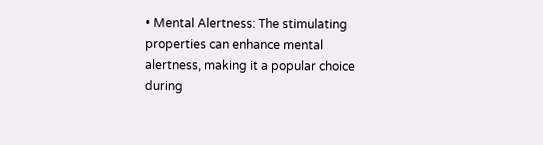• Mental Alertness: The stimulating properties can enhance mental alertness, making it a popular choice during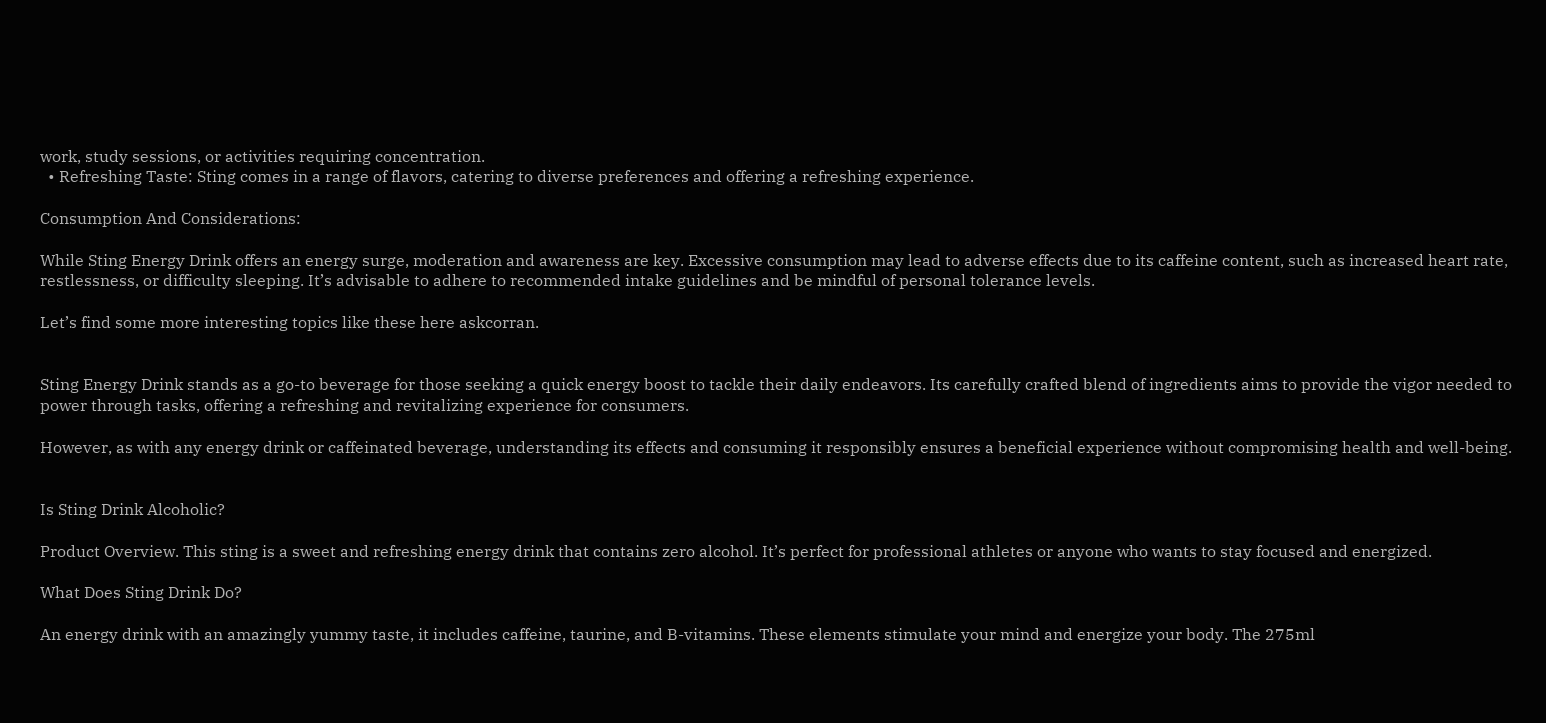work, study sessions, or activities requiring concentration.
  • Refreshing Taste: Sting comes in a range of flavors, catering to diverse preferences and offering a refreshing experience.

Consumption And Considerations:

While Sting Energy Drink offers an energy surge, moderation and awareness are key. Excessive consumption may lead to adverse effects due to its caffeine content, such as increased heart rate, restlessness, or difficulty sleeping. It’s advisable to adhere to recommended intake guidelines and be mindful of personal tolerance levels.

Let’s find some more interesting topics like these here askcorran.


Sting Energy Drink stands as a go-to beverage for those seeking a quick energy boost to tackle their daily endeavors. Its carefully crafted blend of ingredients aims to provide the vigor needed to power through tasks, offering a refreshing and revitalizing experience for consumers.

However, as with any energy drink or caffeinated beverage, understanding its effects and consuming it responsibly ensures a beneficial experience without compromising health and well-being.


Is Sting Drink Alcoholic?

Product Overview. This sting is a sweet and refreshing energy drink that contains zero alcohol. It’s perfect for professional athletes or anyone who wants to stay focused and energized.

What Does Sting Drink Do?

An energy drink with an amazingly yummy taste, it includes caffeine, taurine, and B-vitamins. These elements stimulate your mind and energize your body. The 275ml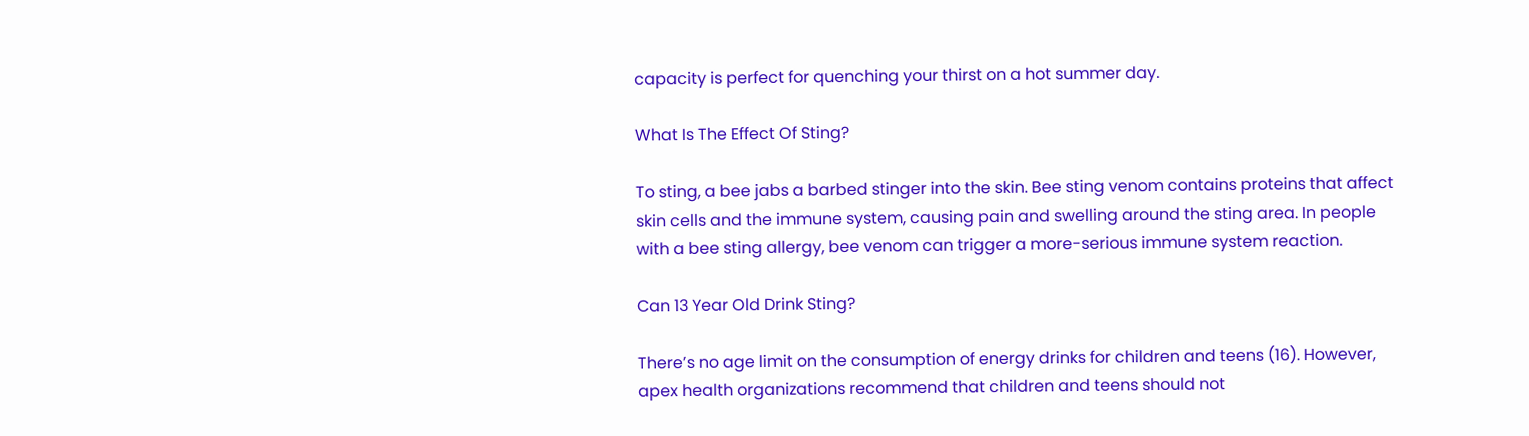capacity is perfect for quenching your thirst on a hot summer day.

What Is The Effect Of Sting?

To sting, a bee jabs a barbed stinger into the skin. Bee sting venom contains proteins that affect skin cells and the immune system, causing pain and swelling around the sting area. In people with a bee sting allergy, bee venom can trigger a more-serious immune system reaction.

Can 13 Year Old Drink Sting?

There’s no age limit on the consumption of energy drinks for children and teens (16). However, apex health organizations recommend that children and teens should not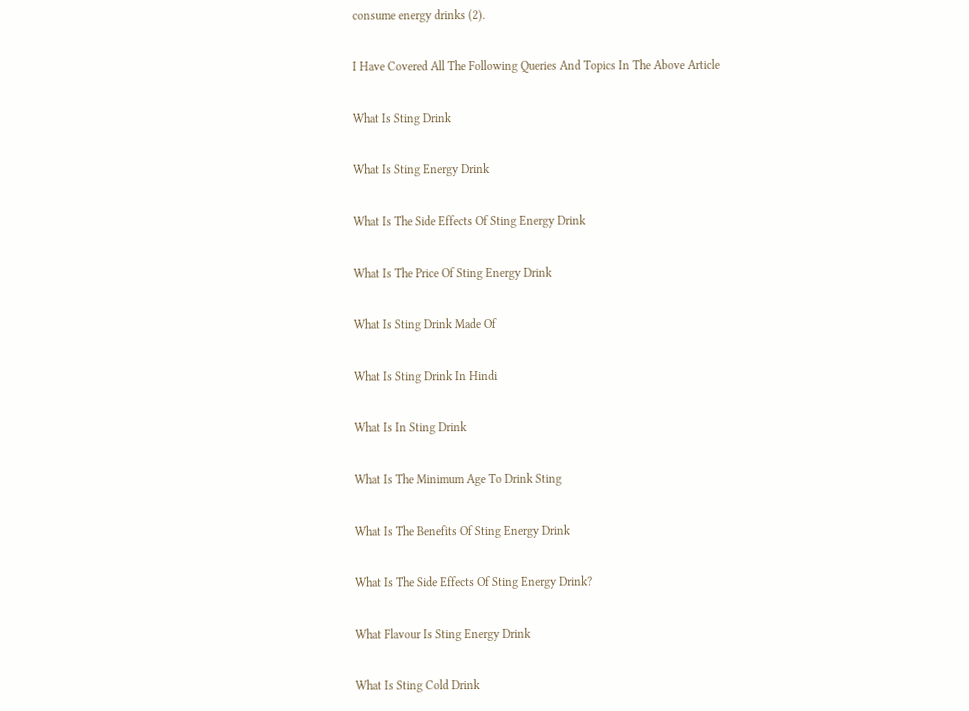consume energy drinks (2).

I Have Covered All The Following Queries And Topics In The Above Article

What Is Sting Drink

What Is Sting Energy Drink

What Is The Side Effects Of Sting Energy Drink

What Is The Price Of Sting Energy Drink

What Is Sting Drink Made Of

What Is Sting Drink In Hindi

What Is In Sting Drink

What Is The Minimum Age To Drink Sting

What Is The Benefits Of Sting Energy Drink

What Is The Side Effects Of Sting Energy Drink?

What Flavour Is Sting Energy Drink

What Is Sting Cold Drink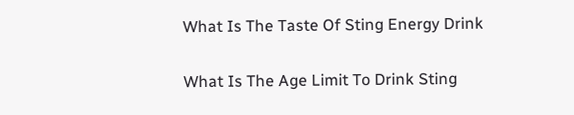What Is The Taste Of Sting Energy Drink

What Is The Age Limit To Drink Sting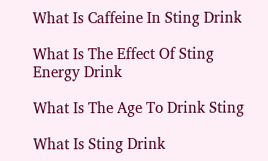What Is Caffeine In Sting Drink

What Is The Effect Of Sting Energy Drink

What Is The Age To Drink Sting

What Is Sting Drink